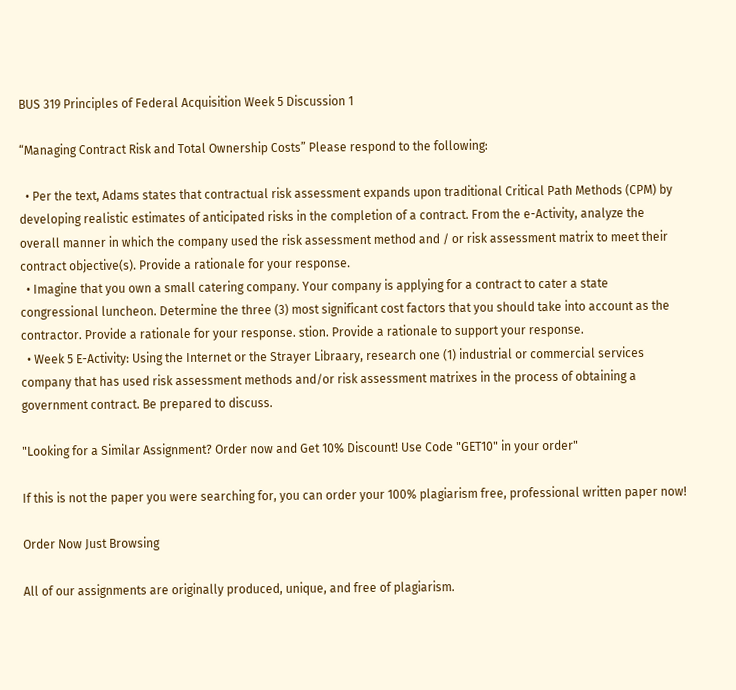BUS 319 Principles of Federal Acquisition Week 5 Discussion 1

“Managing Contract Risk and Total Ownership Costs” Please respond to the following:

  • Per the text, Adams states that contractual risk assessment expands upon traditional Critical Path Methods (CPM) by developing realistic estimates of anticipated risks in the completion of a contract. From the e-Activity, analyze the overall manner in which the company used the risk assessment method and / or risk assessment matrix to meet their contract objective(s). Provide a rationale for your response.
  • Imagine that you own a small catering company. Your company is applying for a contract to cater a state congressional luncheon. Determine the three (3) most significant cost factors that you should take into account as the contractor. Provide a rationale for your response. stion. Provide a rationale to support your response.
  • Week 5 E-Activity: Using the Internet or the Strayer Libraary, research one (1) industrial or commercial services company that has used risk assessment methods and/or risk assessment matrixes in the process of obtaining a government contract. Be prepared to discuss.

"Looking for a Similar Assignment? Order now and Get 10% Discount! Use Code "GET10" in your order"

If this is not the paper you were searching for, you can order your 100% plagiarism free, professional written paper now!

Order Now Just Browsing

All of our assignments are originally produced, unique, and free of plagiarism.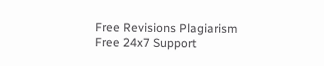Free Revisions Plagiarism Free 24x7 Support